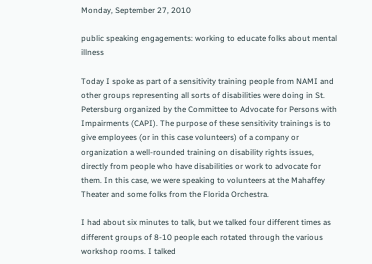Monday, September 27, 2010

public speaking engagements: working to educate folks about mental illness

Today I spoke as part of a sensitivity training people from NAMI and other groups representing all sorts of disabilities were doing in St. Petersburg organized by the Committee to Advocate for Persons with Impairments (CAPI). The purpose of these sensitivity trainings is to give employees (or in this case volunteers) of a company or organization a well-rounded training on disability rights issues, directly from people who have disabilities or work to advocate for them. In this case, we were speaking to volunteers at the Mahaffey Theater and some folks from the Florida Orchestra.

I had about six minutes to talk, but we talked four different times as different groups of 8-10 people each rotated through the various workshop rooms. I talked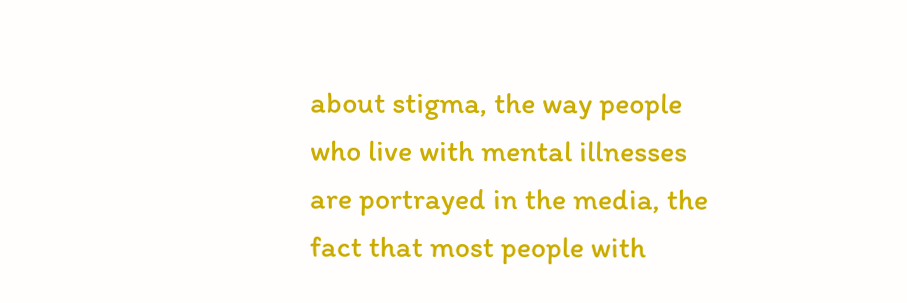about stigma, the way people who live with mental illnesses are portrayed in the media, the fact that most people with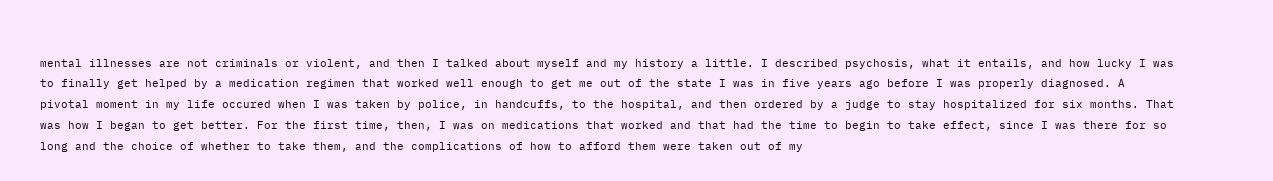mental illnesses are not criminals or violent, and then I talked about myself and my history a little. I described psychosis, what it entails, and how lucky I was to finally get helped by a medication regimen that worked well enough to get me out of the state I was in five years ago before I was properly diagnosed. A pivotal moment in my life occured when I was taken by police, in handcuffs, to the hospital, and then ordered by a judge to stay hospitalized for six months. That was how I began to get better. For the first time, then, I was on medications that worked and that had the time to begin to take effect, since I was there for so long and the choice of whether to take them, and the complications of how to afford them were taken out of my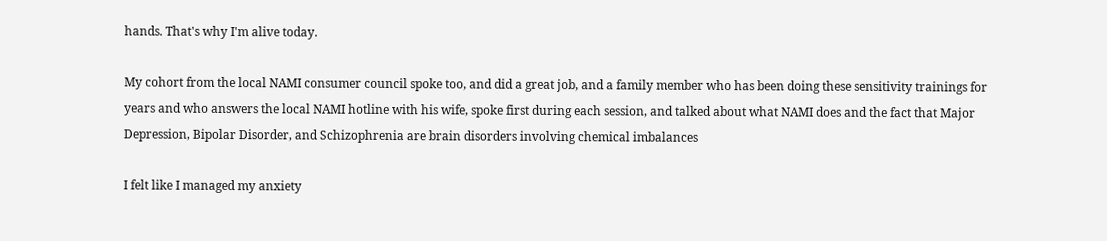hands. That's why I'm alive today.

My cohort from the local NAMI consumer council spoke too, and did a great job, and a family member who has been doing these sensitivity trainings for years and who answers the local NAMI hotline with his wife, spoke first during each session, and talked about what NAMI does and the fact that Major Depression, Bipolar Disorder, and Schizophrenia are brain disorders involving chemical imbalances

I felt like I managed my anxiety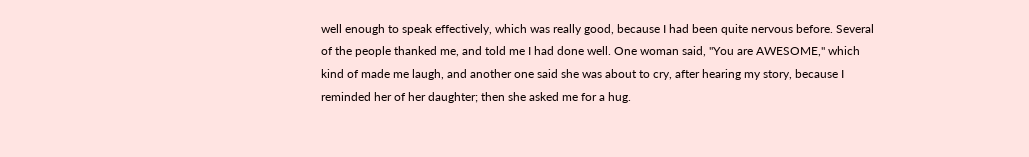well enough to speak effectively, which was really good, because I had been quite nervous before. Several of the people thanked me, and told me I had done well. One woman said, "You are AWESOME," which kind of made me laugh, and another one said she was about to cry, after hearing my story, because I reminded her of her daughter; then she asked me for a hug.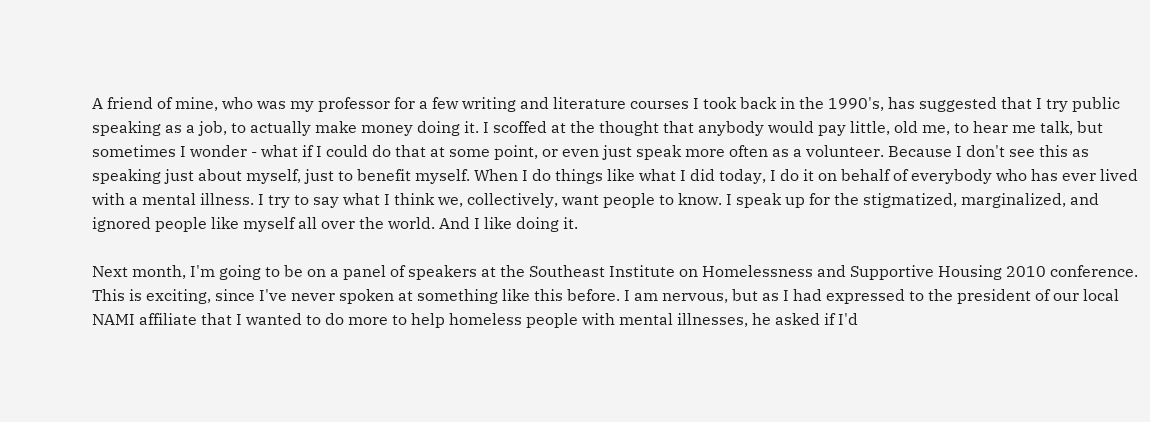A friend of mine, who was my professor for a few writing and literature courses I took back in the 1990's, has suggested that I try public speaking as a job, to actually make money doing it. I scoffed at the thought that anybody would pay little, old me, to hear me talk, but sometimes I wonder - what if I could do that at some point, or even just speak more often as a volunteer. Because I don't see this as speaking just about myself, just to benefit myself. When I do things like what I did today, I do it on behalf of everybody who has ever lived with a mental illness. I try to say what I think we, collectively, want people to know. I speak up for the stigmatized, marginalized, and ignored people like myself all over the world. And I like doing it.

Next month, I'm going to be on a panel of speakers at the Southeast Institute on Homelessness and Supportive Housing 2010 conference. This is exciting, since I've never spoken at something like this before. I am nervous, but as I had expressed to the president of our local NAMI affiliate that I wanted to do more to help homeless people with mental illnesses, he asked if I'd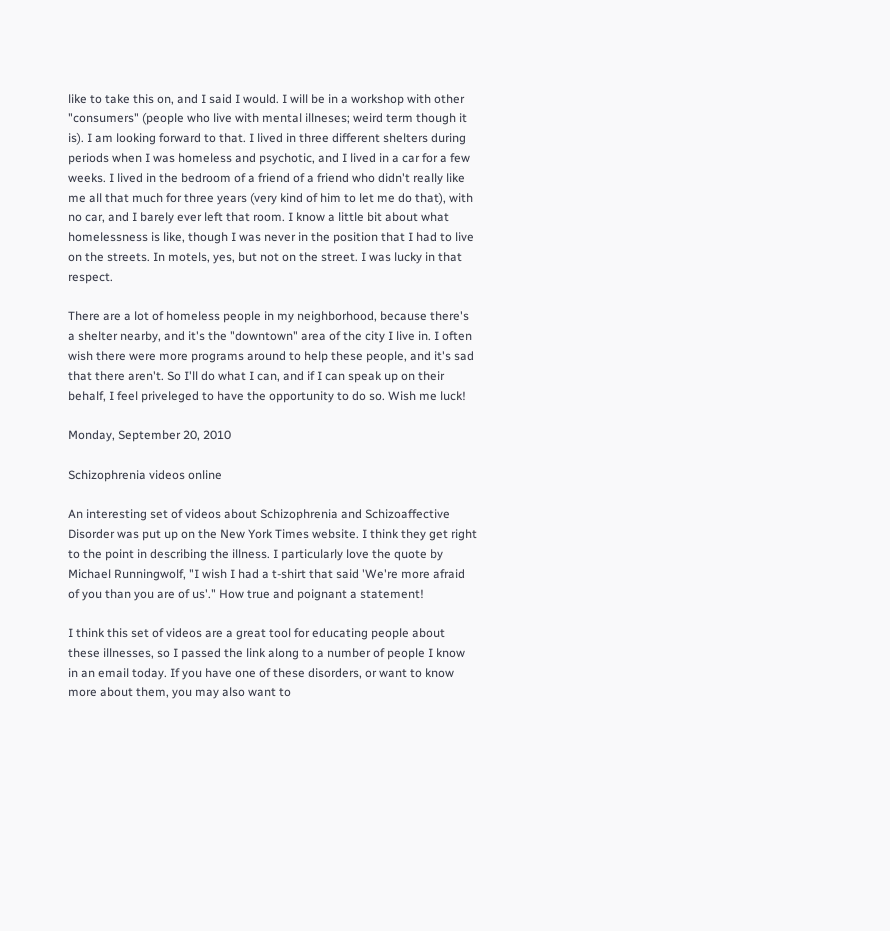like to take this on, and I said I would. I will be in a workshop with other "consumers" (people who live with mental illneses; weird term though it is). I am looking forward to that. I lived in three different shelters during periods when I was homeless and psychotic, and I lived in a car for a few weeks. I lived in the bedroom of a friend of a friend who didn't really like me all that much for three years (very kind of him to let me do that), with no car, and I barely ever left that room. I know a little bit about what homelessness is like, though I was never in the position that I had to live on the streets. In motels, yes, but not on the street. I was lucky in that respect.

There are a lot of homeless people in my neighborhood, because there's a shelter nearby, and it's the "downtown" area of the city I live in. I often wish there were more programs around to help these people, and it's sad that there aren't. So I'll do what I can, and if I can speak up on their behalf, I feel priveleged to have the opportunity to do so. Wish me luck!

Monday, September 20, 2010

Schizophrenia videos online

An interesting set of videos about Schizophrenia and Schizoaffective Disorder was put up on the New York Times website. I think they get right to the point in describing the illness. I particularly love the quote by Michael Runningwolf, "I wish I had a t-shirt that said 'We're more afraid of you than you are of us'." How true and poignant a statement!

I think this set of videos are a great tool for educating people about these illnesses, so I passed the link along to a number of people I know in an email today. If you have one of these disorders, or want to know more about them, you may also want to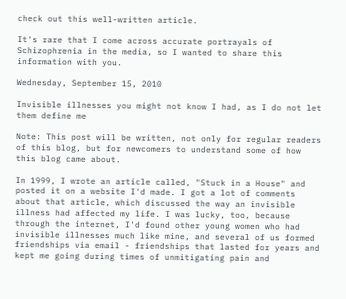check out this well-written article.

It's rare that I come across accurate portrayals of Schizophrenia in the media, so I wanted to share this information with you.

Wednesday, September 15, 2010

Invisible illnesses you might not know I had, as I do not let them define me

Note: This post will be written, not only for regular readers of this blog, but for newcomers to understand some of how this blog came about.

In 1999, I wrote an article called, "Stuck in a House" and posted it on a website I'd made. I got a lot of comments about that article, which discussed the way an invisible illness had affected my life. I was lucky, too, because through the internet, I'd found other young women who had invisible illnesses much like mine, and several of us formed friendships via email - friendships that lasted for years and kept me going during times of unmitigating pain and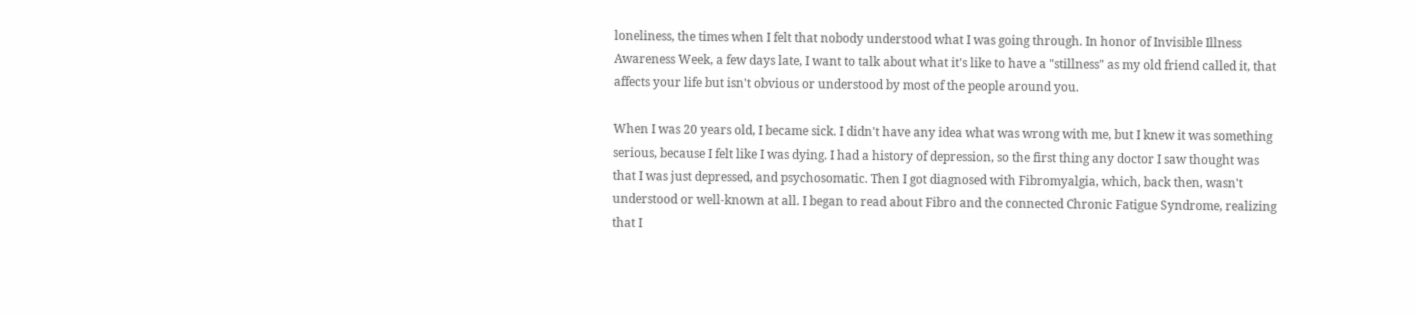loneliness, the times when I felt that nobody understood what I was going through. In honor of Invisible Illness Awareness Week, a few days late, I want to talk about what it's like to have a "stillness" as my old friend called it, that affects your life but isn't obvious or understood by most of the people around you.

When I was 20 years old, I became sick. I didn't have any idea what was wrong with me, but I knew it was something serious, because I felt like I was dying. I had a history of depression, so the first thing any doctor I saw thought was that I was just depressed, and psychosomatic. Then I got diagnosed with Fibromyalgia, which, back then, wasn't understood or well-known at all. I began to read about Fibro and the connected Chronic Fatigue Syndrome, realizing that I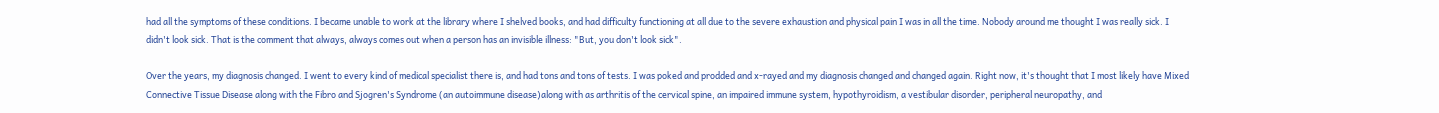had all the symptoms of these conditions. I became unable to work at the library where I shelved books, and had difficulty functioning at all due to the severe exhaustion and physical pain I was in all the time. Nobody around me thought I was really sick. I didn't look sick. That is the comment that always, always comes out when a person has an invisible illness: "But, you don't look sick".

Over the years, my diagnosis changed. I went to every kind of medical specialist there is, and had tons and tons of tests. I was poked and prodded and x-rayed and my diagnosis changed and changed again. Right now, it's thought that I most likely have Mixed Connective Tissue Disease along with the Fibro and Sjogren's Syndrome (an autoimmune disease)along with as arthritis of the cervical spine, an impaired immune system, hypothyroidism, a vestibular disorder, peripheral neuropathy, and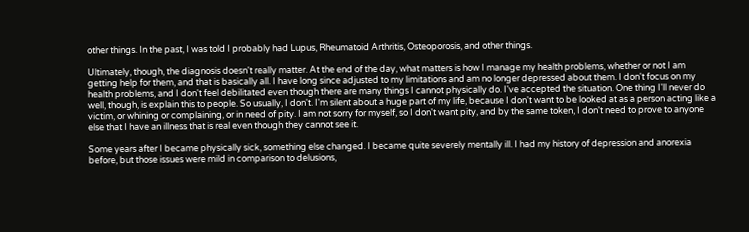other things. In the past, I was told I probably had Lupus, Rheumatoid Arthritis, Osteoporosis, and other things.

Ultimately, though, the diagnosis doesn't really matter. At the end of the day, what matters is how I manage my health problems, whether or not I am getting help for them, and that is basically all. I have long since adjusted to my limitations and am no longer depressed about them. I don't focus on my health problems, and I don't feel debilitated even though there are many things I cannot physically do. I've accepted the situation. One thing I'll never do well, though, is explain this to people. So usually, I don't. I'm silent about a huge part of my life, because I don't want to be looked at as a person acting like a victim, or whining or complaining, or in need of pity. I am not sorry for myself, so I don't want pity, and by the same token, I don't need to prove to anyone else that I have an illness that is real even though they cannot see it.

Some years after I became physically sick, something else changed. I became quite severely mentally ill. I had my history of depression and anorexia before, but those issues were mild in comparison to delusions,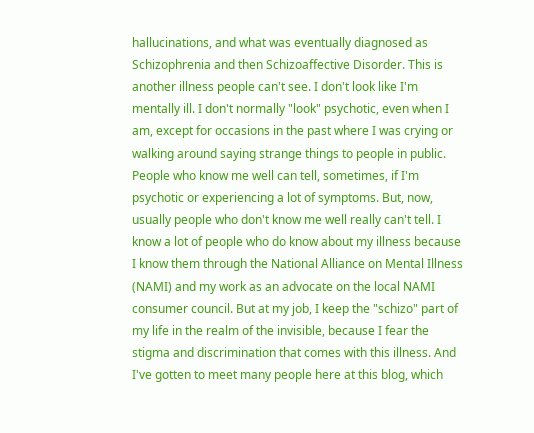hallucinations, and what was eventually diagnosed as Schizophrenia and then Schizoaffective Disorder. This is another illness people can't see. I don't look like I'm mentally ill. I don't normally "look" psychotic, even when I am, except for occasions in the past where I was crying or walking around saying strange things to people in public. People who know me well can tell, sometimes, if I'm psychotic or experiencing a lot of symptoms. But, now, usually people who don't know me well really can't tell. I know a lot of people who do know about my illness because I know them through the National Alliance on Mental Illness (NAMI) and my work as an advocate on the local NAMI consumer council. But at my job, I keep the "schizo" part of my life in the realm of the invisible, because I fear the stigma and discrimination that comes with this illness. And I've gotten to meet many people here at this blog, which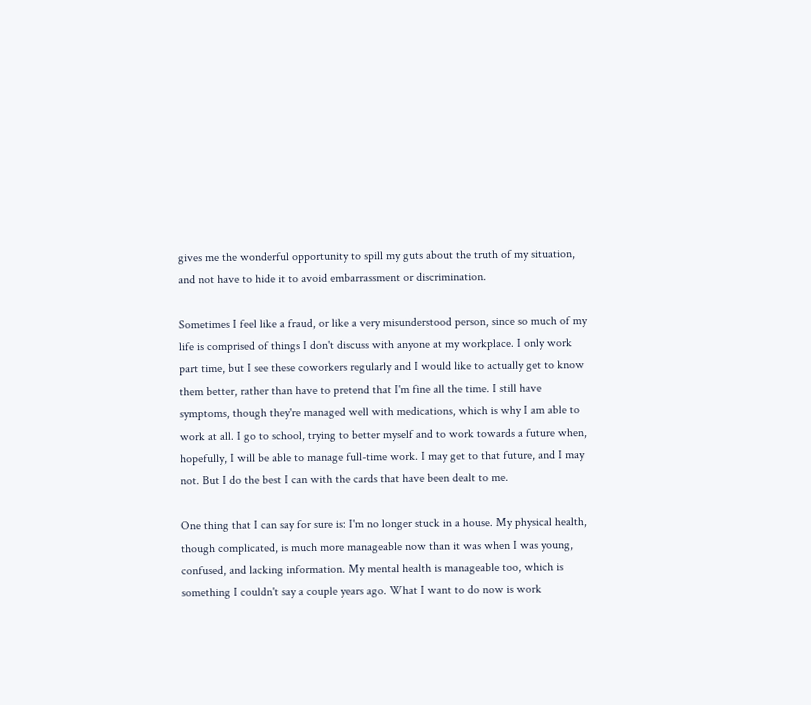gives me the wonderful opportunity to spill my guts about the truth of my situation, and not have to hide it to avoid embarrassment or discrimination.

Sometimes I feel like a fraud, or like a very misunderstood person, since so much of my life is comprised of things I don't discuss with anyone at my workplace. I only work part time, but I see these coworkers regularly and I would like to actually get to know them better, rather than have to pretend that I'm fine all the time. I still have symptoms, though they're managed well with medications, which is why I am able to work at all. I go to school, trying to better myself and to work towards a future when, hopefully, I will be able to manage full-time work. I may get to that future, and I may not. But I do the best I can with the cards that have been dealt to me.

One thing that I can say for sure is: I'm no longer stuck in a house. My physical health, though complicated, is much more manageable now than it was when I was young, confused, and lacking information. My mental health is manageable too, which is something I couldn't say a couple years ago. What I want to do now is work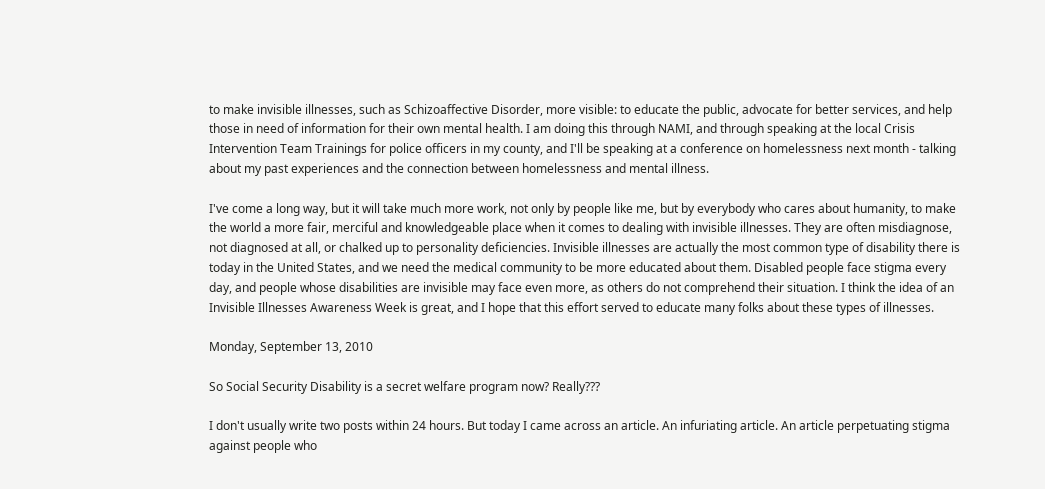to make invisible illnesses, such as Schizoaffective Disorder, more visible: to educate the public, advocate for better services, and help those in need of information for their own mental health. I am doing this through NAMI, and through speaking at the local Crisis Intervention Team Trainings for police officers in my county, and I'll be speaking at a conference on homelessness next month - talking about my past experiences and the connection between homelessness and mental illness.

I've come a long way, but it will take much more work, not only by people like me, but by everybody who cares about humanity, to make the world a more fair, merciful and knowledgeable place when it comes to dealing with invisible illnesses. They are often misdiagnose, not diagnosed at all, or chalked up to personality deficiencies. Invisible illnesses are actually the most common type of disability there is today in the United States, and we need the medical community to be more educated about them. Disabled people face stigma every day, and people whose disabilities are invisible may face even more, as others do not comprehend their situation. I think the idea of an Invisible Illnesses Awareness Week is great, and I hope that this effort served to educate many folks about these types of illnesses.

Monday, September 13, 2010

So Social Security Disability is a secret welfare program now? Really???

I don't usually write two posts within 24 hours. But today I came across an article. An infuriating article. An article perpetuating stigma against people who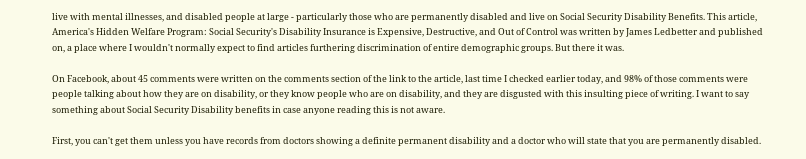live with mental illnesses, and disabled people at large - particularly those who are permanently disabled and live on Social Security Disability Benefits. This article, America's Hidden Welfare Program: Social Security's Disability Insurance is Expensive, Destructive, and Out of Control was written by James Ledbetter and published on, a place where I wouldn't normally expect to find articles furthering discrimination of entire demographic groups. But there it was.

On Facebook, about 45 comments were written on the comments section of the link to the article, last time I checked earlier today, and 98% of those comments were people talking about how they are on disability, or they know people who are on disability, and they are disgusted with this insulting piece of writing. I want to say something about Social Security Disability benefits in case anyone reading this is not aware.

First, you can't get them unless you have records from doctors showing a definite permanent disability and a doctor who will state that you are permanently disabled.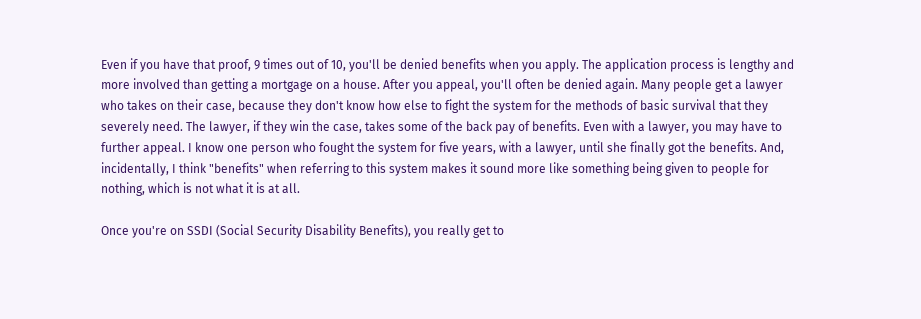Even if you have that proof, 9 times out of 10, you'll be denied benefits when you apply. The application process is lengthy and more involved than getting a mortgage on a house. After you appeal, you'll often be denied again. Many people get a lawyer who takes on their case, because they don't know how else to fight the system for the methods of basic survival that they severely need. The lawyer, if they win the case, takes some of the back pay of benefits. Even with a lawyer, you may have to further appeal. I know one person who fought the system for five years, with a lawyer, until she finally got the benefits. And, incidentally, I think "benefits" when referring to this system makes it sound more like something being given to people for nothing, which is not what it is at all.

Once you're on SSDI (Social Security Disability Benefits), you really get to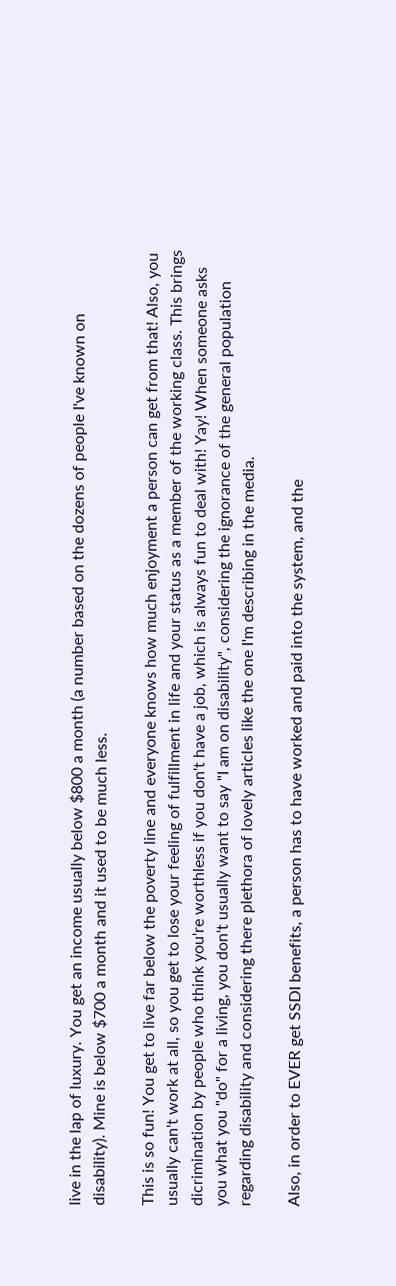live in the lap of luxury. You get an income usually below $800 a month (a number based on the dozens of people I've known on disability). Mine is below $700 a month and it used to be much less.

This is so fun! You get to live far below the poverty line and everyone knows how much enjoyment a person can get from that! Also, you usually can't work at all, so you get to lose your feeling of fulfillment in life and your status as a member of the working class. This brings dicrimination by people who think you're worthless if you don't have a job, which is always fun to deal with! Yay! When someone asks you what you "do" for a living, you don't usually want to say "I am on disability", considering the ignorance of the general population regarding disability and considering there plethora of lovely articles like the one I'm describing in the media.

Also, in order to EVER get SSDI benefits, a person has to have worked and paid into the system, and the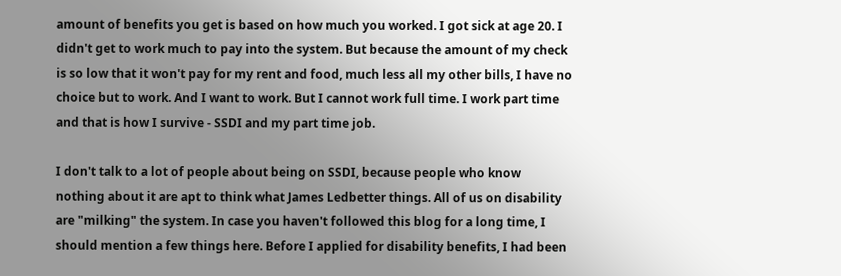amount of benefits you get is based on how much you worked. I got sick at age 20. I didn't get to work much to pay into the system. But because the amount of my check is so low that it won't pay for my rent and food, much less all my other bills, I have no choice but to work. And I want to work. But I cannot work full time. I work part time and that is how I survive - SSDI and my part time job.

I don't talk to a lot of people about being on SSDI, because people who know nothing about it are apt to think what James Ledbetter things. All of us on disability are "milking" the system. In case you haven't followed this blog for a long time, I should mention a few things here. Before I applied for disability benefits, I had been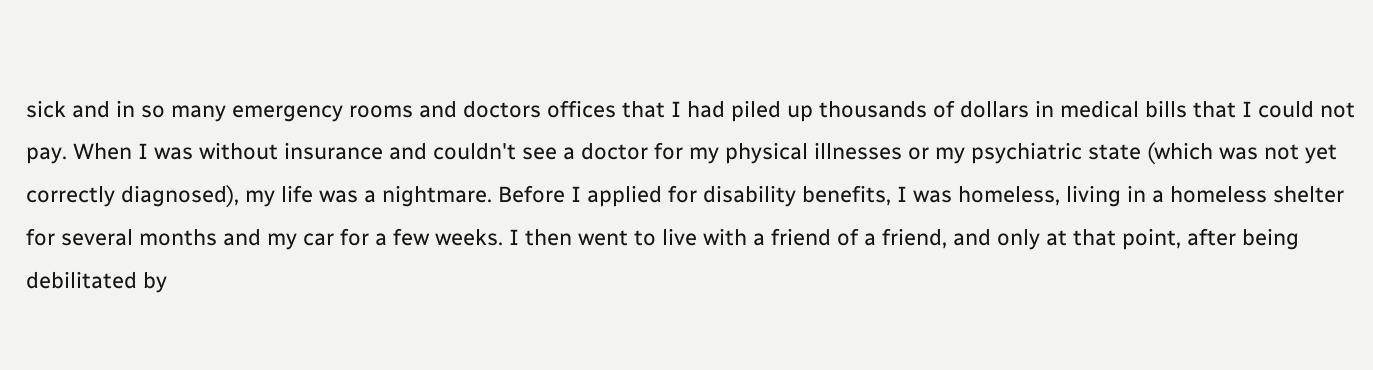sick and in so many emergency rooms and doctors offices that I had piled up thousands of dollars in medical bills that I could not pay. When I was without insurance and couldn't see a doctor for my physical illnesses or my psychiatric state (which was not yet correctly diagnosed), my life was a nightmare. Before I applied for disability benefits, I was homeless, living in a homeless shelter for several months and my car for a few weeks. I then went to live with a friend of a friend, and only at that point, after being debilitated by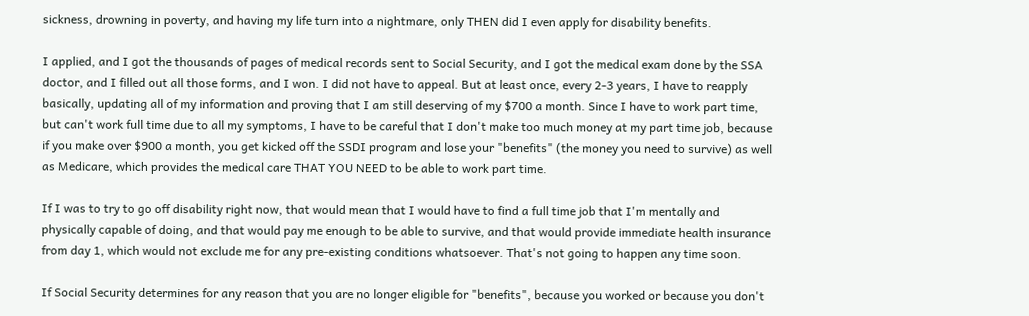sickness, drowning in poverty, and having my life turn into a nightmare, only THEN did I even apply for disability benefits.

I applied, and I got the thousands of pages of medical records sent to Social Security, and I got the medical exam done by the SSA doctor, and I filled out all those forms, and I won. I did not have to appeal. But at least once, every 2-3 years, I have to reapply basically, updating all of my information and proving that I am still deserving of my $700 a month. Since I have to work part time, but can't work full time due to all my symptoms, I have to be careful that I don't make too much money at my part time job, because if you make over $900 a month, you get kicked off the SSDI program and lose your "benefits" (the money you need to survive) as well as Medicare, which provides the medical care THAT YOU NEED to be able to work part time.

If I was to try to go off disability right now, that would mean that I would have to find a full time job that I'm mentally and physically capable of doing, and that would pay me enough to be able to survive, and that would provide immediate health insurance from day 1, which would not exclude me for any pre-existing conditions whatsoever. That's not going to happen any time soon.

If Social Security determines for any reason that you are no longer eligible for "benefits", because you worked or because you don't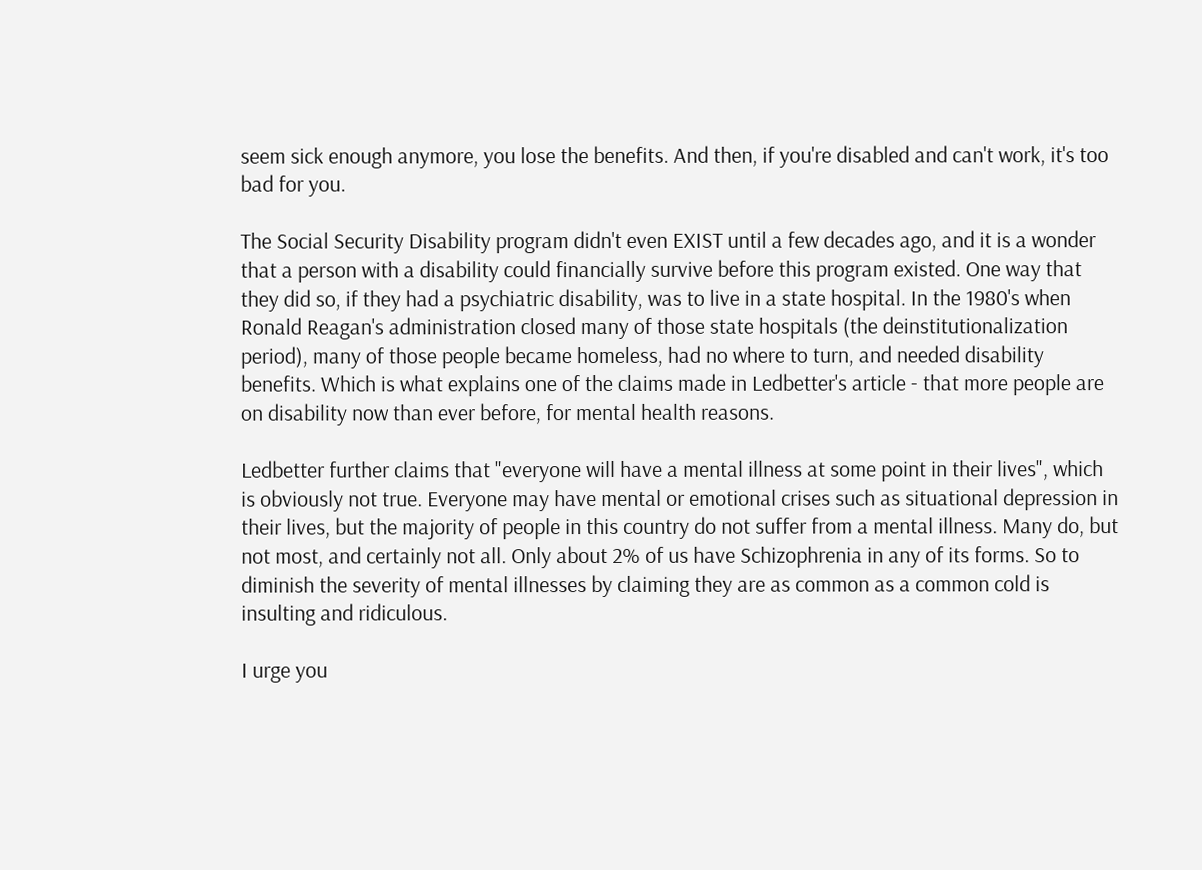seem sick enough anymore, you lose the benefits. And then, if you're disabled and can't work, it's too bad for you.

The Social Security Disability program didn't even EXIST until a few decades ago, and it is a wonder that a person with a disability could financially survive before this program existed. One way that they did so, if they had a psychiatric disability, was to live in a state hospital. In the 1980's when Ronald Reagan's administration closed many of those state hospitals (the deinstitutionalization period), many of those people became homeless, had no where to turn, and needed disability benefits. Which is what explains one of the claims made in Ledbetter's article - that more people are on disability now than ever before, for mental health reasons.

Ledbetter further claims that "everyone will have a mental illness at some point in their lives", which is obviously not true. Everyone may have mental or emotional crises such as situational depression in their lives, but the majority of people in this country do not suffer from a mental illness. Many do, but not most, and certainly not all. Only about 2% of us have Schizophrenia in any of its forms. So to diminish the severity of mental illnesses by claiming they are as common as a common cold is insulting and ridiculous.

I urge you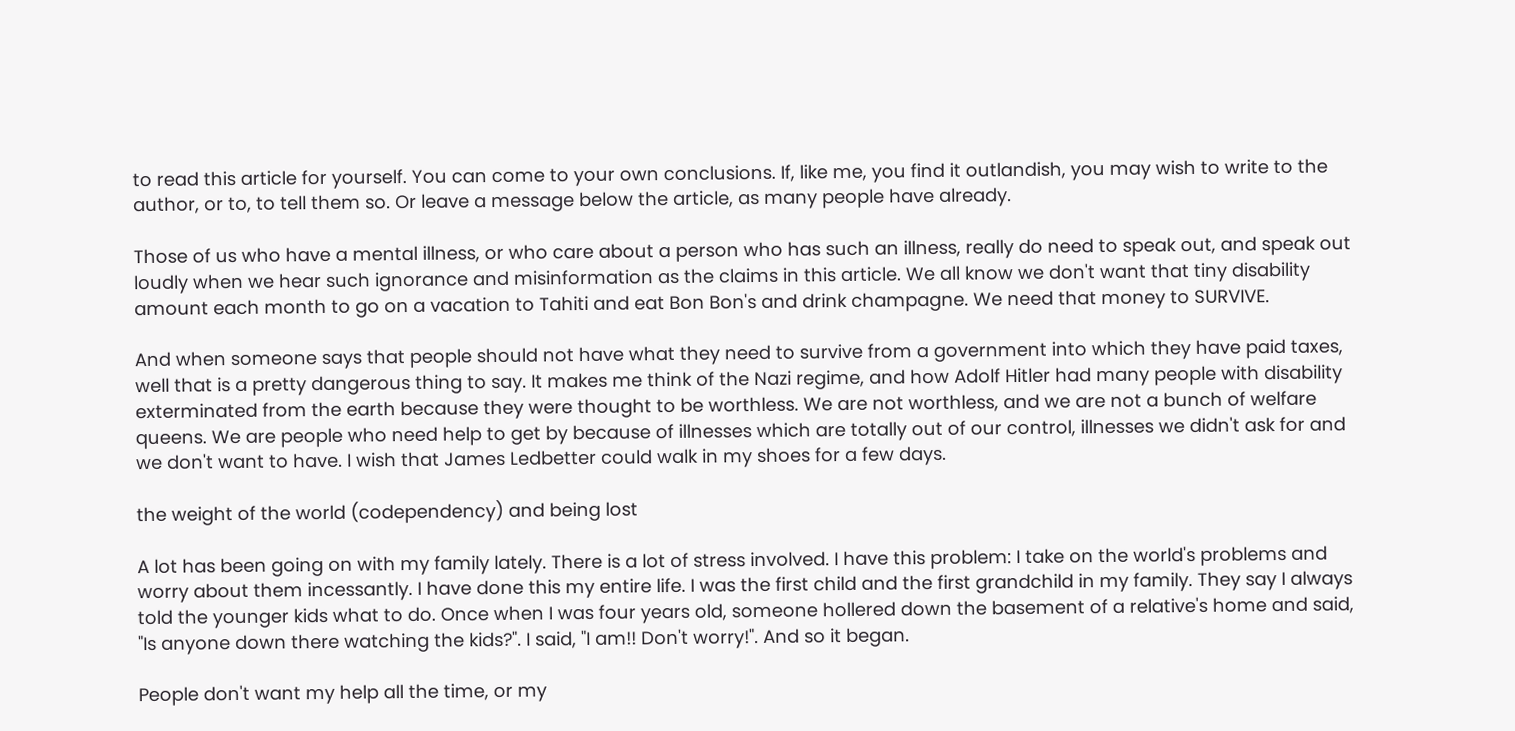to read this article for yourself. You can come to your own conclusions. If, like me, you find it outlandish, you may wish to write to the author, or to, to tell them so. Or leave a message below the article, as many people have already.

Those of us who have a mental illness, or who care about a person who has such an illness, really do need to speak out, and speak out loudly when we hear such ignorance and misinformation as the claims in this article. We all know we don't want that tiny disability amount each month to go on a vacation to Tahiti and eat Bon Bon's and drink champagne. We need that money to SURVIVE.

And when someone says that people should not have what they need to survive from a government into which they have paid taxes, well that is a pretty dangerous thing to say. It makes me think of the Nazi regime, and how Adolf Hitler had many people with disability exterminated from the earth because they were thought to be worthless. We are not worthless, and we are not a bunch of welfare queens. We are people who need help to get by because of illnesses which are totally out of our control, illnesses we didn't ask for and we don't want to have. I wish that James Ledbetter could walk in my shoes for a few days.

the weight of the world (codependency) and being lost

A lot has been going on with my family lately. There is a lot of stress involved. I have this problem: I take on the world's problems and worry about them incessantly. I have done this my entire life. I was the first child and the first grandchild in my family. They say I always told the younger kids what to do. Once when I was four years old, someone hollered down the basement of a relative's home and said, "Is anyone down there watching the kids?". I said, "I am!! Don't worry!". And so it began.

People don't want my help all the time, or my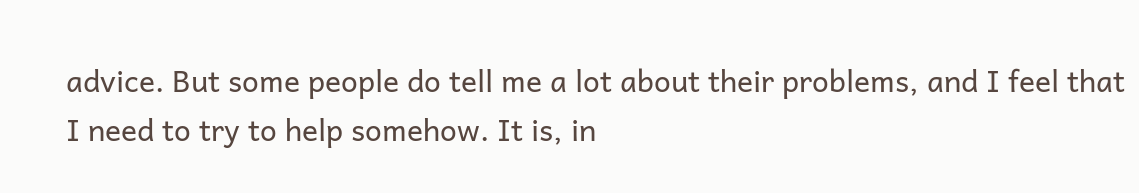advice. But some people do tell me a lot about their problems, and I feel that I need to try to help somehow. It is, in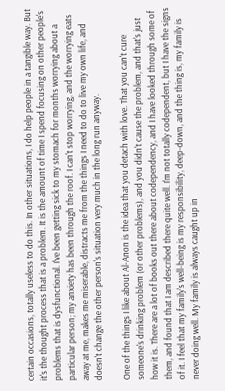certain occasions, totally useless to do this. In other situations, I do help people in a tangible way. But it's the thought process that is a problem. It is the amount of time I spend focusing on other people's problems that is dysfunctional. I've been getting sick to my stomach for months worrying about a particular person; my anxiety has been through the roof. I can't stop worrying, and the worrying eats away at me, makes me miserable, distracts me from the things I need to do to live my own life, and doesn't change the other person's situation very much in the long run anyway.

One of the things I like about Al-Anon is the idea that you detach with love. That you can't cure someone's drinking problem (or other problems), and you didn't cause the problem, and that's just how it is. There are a lot of books out there about codependency, and I have looked through some of them, and found that I am described there quite well. I'm not totally codependent, but I have the signs of it. I feel that my family's well-being is my responsibility, deep-down, and the thing is, my family is never doing well. My family is always caught up in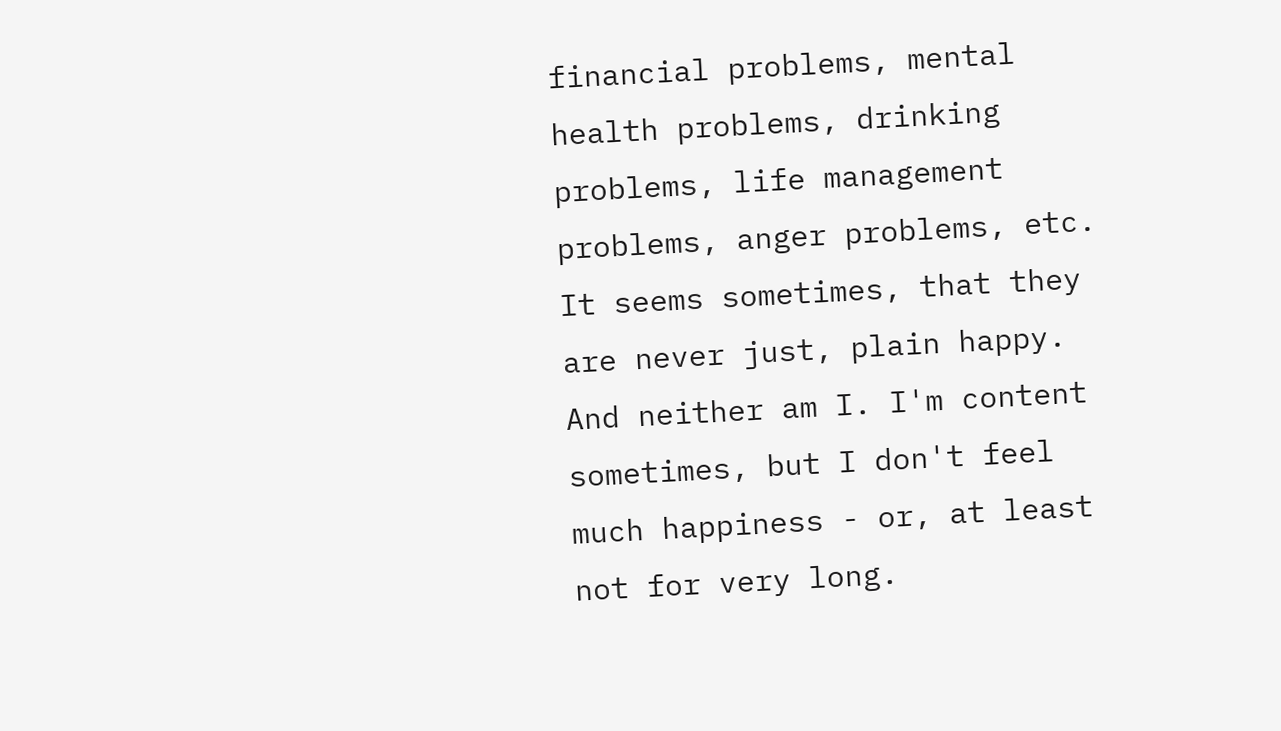financial problems, mental health problems, drinking problems, life management problems, anger problems, etc. It seems sometimes, that they are never just, plain happy. And neither am I. I'm content sometimes, but I don't feel much happiness - or, at least not for very long.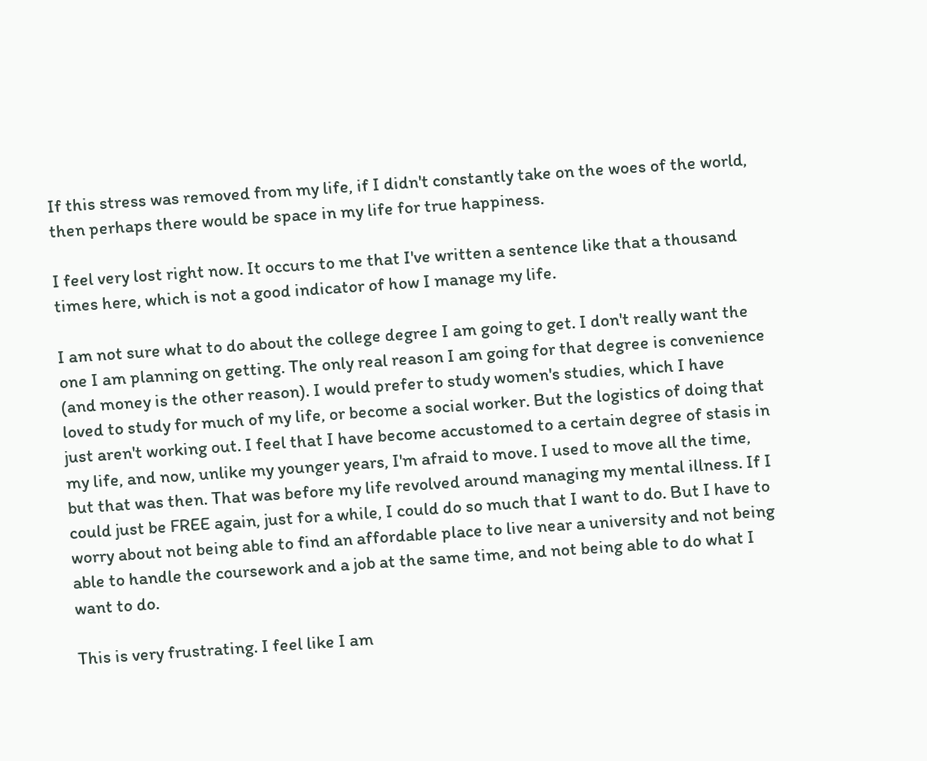If this stress was removed from my life, if I didn't constantly take on the woes of the world, then perhaps there would be space in my life for true happiness.

I feel very lost right now. It occurs to me that I've written a sentence like that a thousand times here, which is not a good indicator of how I manage my life.

I am not sure what to do about the college degree I am going to get. I don't really want the one I am planning on getting. The only real reason I am going for that degree is convenience (and money is the other reason). I would prefer to study women's studies, which I have loved to study for much of my life, or become a social worker. But the logistics of doing that just aren't working out. I feel that I have become accustomed to a certain degree of stasis in my life, and now, unlike my younger years, I'm afraid to move. I used to move all the time, but that was then. That was before my life revolved around managing my mental illness. If I could just be FREE again, just for a while, I could do so much that I want to do. But I have to worry about not being able to find an affordable place to live near a university and not being able to handle the coursework and a job at the same time, and not being able to do what I want to do.

This is very frustrating. I feel like I am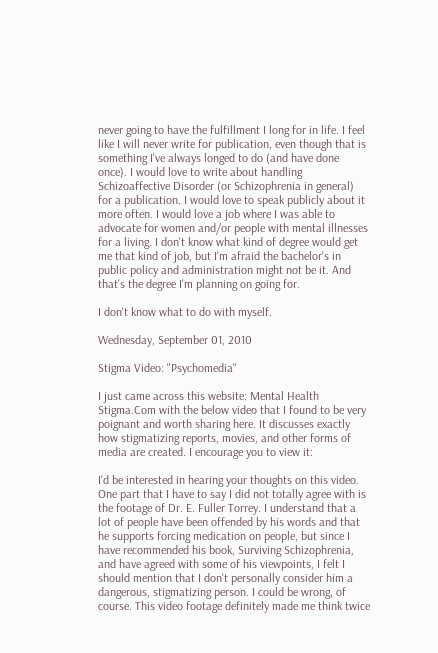never going to have the fulfillment I long for in life. I feel like I will never write for publication, even though that is something I've always longed to do (and have done once). I would love to write about handling Schizoaffective Disorder (or Schizophrenia in general) for a publication. I would love to speak publicly about it more often. I would love a job where I was able to advocate for women and/or people with mental illnesses for a living. I don't know what kind of degree would get me that kind of job, but I'm afraid the bachelor's in public policy and administration might not be it. And that's the degree I'm planning on going for.

I don't know what to do with myself.

Wednesday, September 01, 2010

Stigma Video: "Psychomedia"

I just came across this website: Mental Health Stigma.Com with the below video that I found to be very poignant and worth sharing here. It discusses exactly how stigmatizing reports, movies, and other forms of media are created. I encourage you to view it:

I'd be interested in hearing your thoughts on this video. One part that I have to say I did not totally agree with is the footage of Dr. E. Fuller Torrey. I understand that a lot of people have been offended by his words and that he supports forcing medication on people, but since I have recommended his book, Surviving Schizophrenia, and have agreed with some of his viewpoints, I felt I should mention that I don't personally consider him a dangerous, stigmatizing person. I could be wrong, of course. This video footage definitely made me think twice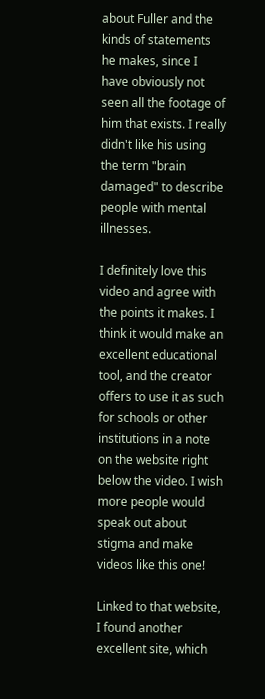about Fuller and the kinds of statements he makes, since I have obviously not seen all the footage of him that exists. I really didn't like his using the term "brain damaged" to describe people with mental illnesses.

I definitely love this video and agree with the points it makes. I think it would make an excellent educational tool, and the creator offers to use it as such for schools or other institutions in a note on the website right below the video. I wish more people would speak out about stigma and make videos like this one!

Linked to that website, I found another excellent site, which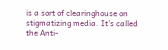is a sort of clearinghouse on stigmatizing media. It's called the Anti-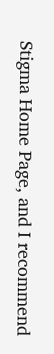Stigma Home Page, and I recommend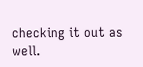checking it out as well.